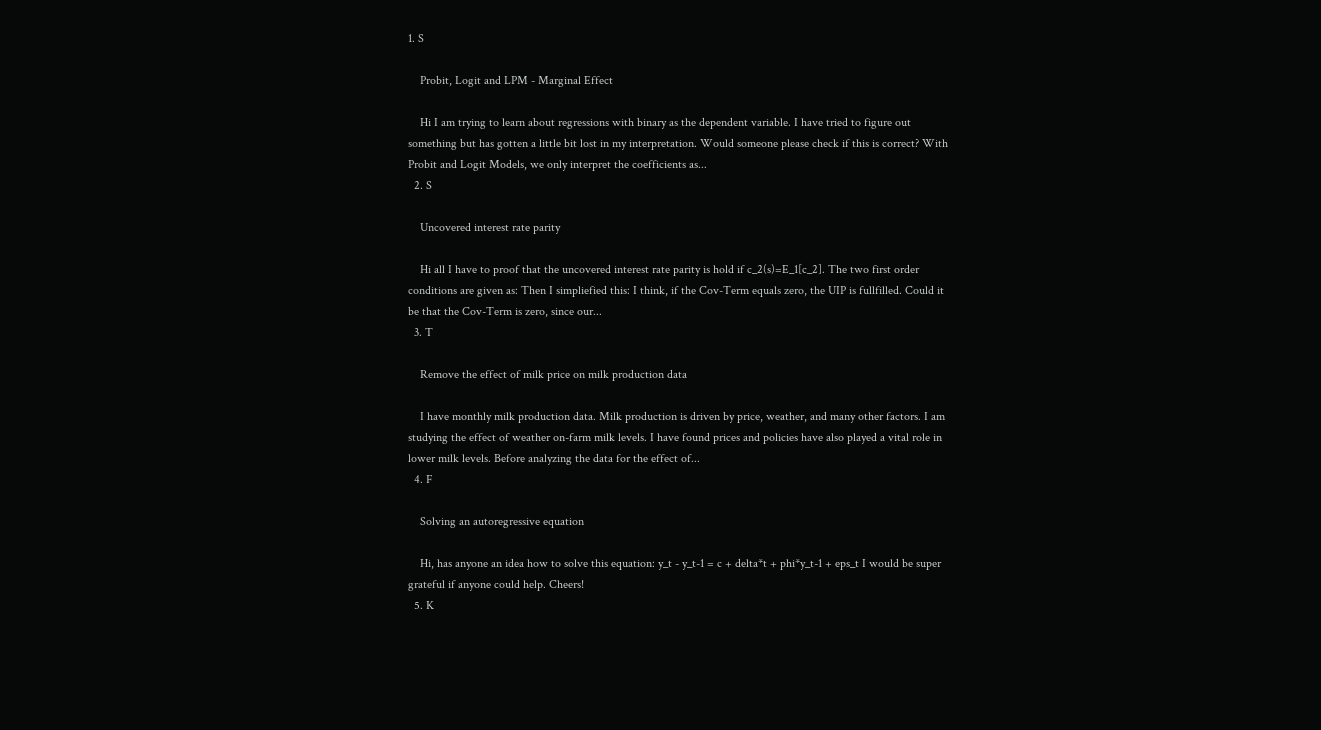1. S

    Probit, Logit and LPM - Marginal Effect

    Hi I am trying to learn about regressions with binary as the dependent variable. I have tried to figure out something but has gotten a little bit lost in my interpretation. Would someone please check if this is correct? With Probit and Logit Models, we only interpret the coefficients as...
  2. S

    Uncovered interest rate parity

    Hi all I have to proof that the uncovered interest rate parity is hold if c_2(s)=E_1[c_2]. The two first order conditions are given as: Then I simpliefied this: I think, if the Cov-Term equals zero, the UIP is fullfilled. Could it be that the Cov-Term is zero, since our...
  3. T

    Remove the effect of milk price on milk production data

    I have monthly milk production data. Milk production is driven by price, weather, and many other factors. I am studying the effect of weather on-farm milk levels. I have found prices and policies have also played a vital role in lower milk levels. Before analyzing the data for the effect of...
  4. F

    Solving an autoregressive equation

    Hi, has anyone an idea how to solve this equation: y_t - y_t-1 = c + delta*t + phi*y_t-1 + eps_t I would be super grateful if anyone could help. Cheers!
  5. K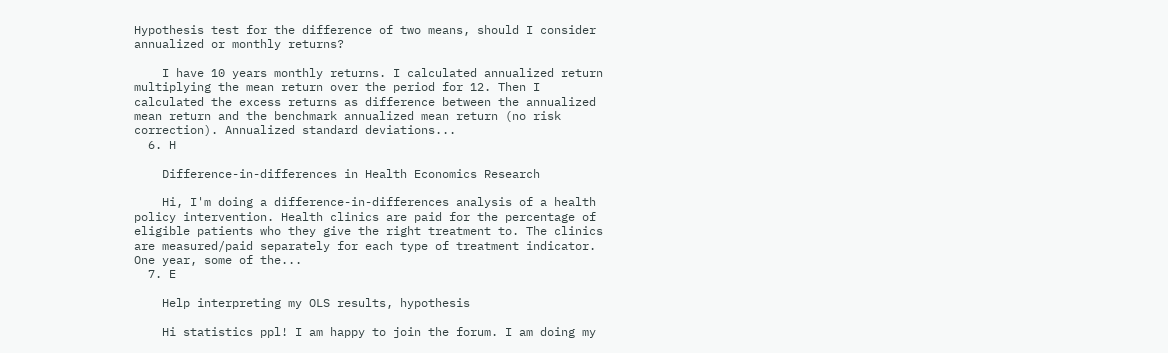Hypothesis test for the difference of two means, should I consider annualized or monthly returns?

    I have 10 years monthly returns. I calculated annualized return multiplying the mean return over the period for 12. Then I calculated the excess returns as difference between the annualized mean return and the benchmark annualized mean return (no risk correction). Annualized standard deviations...
  6. H

    Difference-in-differences in Health Economics Research

    Hi, I'm doing a difference-in-differences analysis of a health policy intervention. Health clinics are paid for the percentage of eligible patients who they give the right treatment to. The clinics are measured/paid separately for each type of treatment indicator. One year, some of the...
  7. E

    Help interpreting my OLS results, hypothesis

    Hi statistics ppl! I am happy to join the forum. I am doing my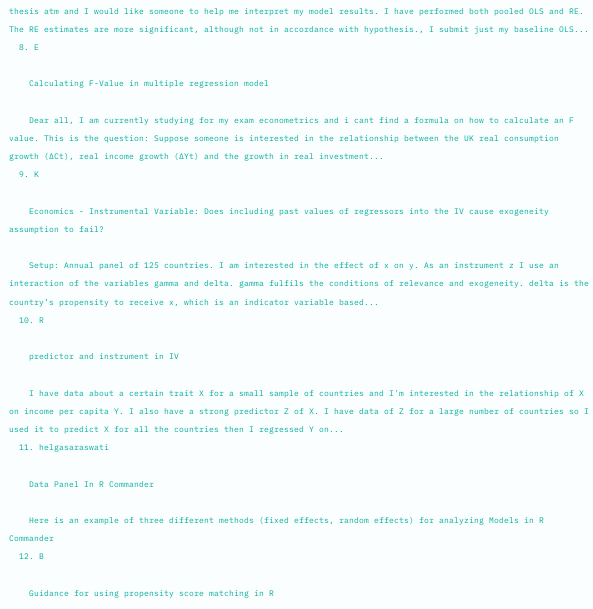thesis atm and I would like someone to help me interpret my model results. I have performed both pooled OLS and RE. The RE estimates are more significant, although not in accordance with hypothesis., I submit just my baseline OLS...
  8. E

    Calculating F-Value in multiple regression model

    Dear all, I am currently studying for my exam econometrics and i cant find a formula on how to calculate an F value. This is the question: Suppose someone is interested in the relationship between the UK real consumption growth (∆Ct), real income growth (∆Yt) and the growth in real investment...
  9. K

    Economics - Instrumental Variable: Does including past values of regressors into the IV cause exogeneity assumption to fail?

    Setup: Annual panel of 125 countries. I am interested in the effect of x on y. As an instrument z I use an interaction of the variables gamma and delta. gamma fulfils the conditions of relevance and exogeneity. delta is the country’s propensity to receive x, which is an indicator variable based...
  10. R

    predictor and instrument in IV

    I have data about a certain trait X for a small sample of countries and I'm interested in the relationship of X on income per capita Y. I also have a strong predictor Z of X. I have data of Z for a large number of countries so I used it to predict X for all the countries then I regressed Y on...
  11. helgasaraswati

    Data Panel In R Commander

    Here is an example of three different methods (fixed effects, random effects) for analyzing Models in R Commander
  12. B

    Guidance for using propensity score matching in R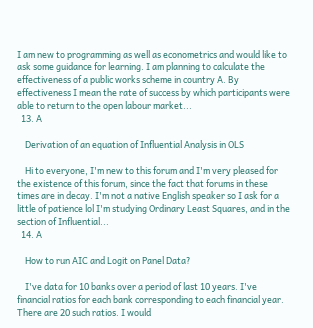I am new to programming as well as econometrics and would like to ask some guidance for learning. I am planning to calculate the effectiveness of a public works scheme in country A. By effectiveness I mean the rate of success by which participants were able to return to the open labour market...
  13. A

    Derivation of an equation of Influential Analysis in OLS

    Hi to everyone, I'm new to this forum and I'm very pleased for the existence of this forum, since the fact that forums in these times are in decay. I'm not a native English speaker so I ask for a little of patience lol I'm studying Ordinary Least Squares, and in the section of Influential...
  14. A

    How to run AIC and Logit on Panel Data?

    I've data for 10 banks over a period of last 10 years. I've financial ratios for each bank corresponding to each financial year. There are 20 such ratios. I would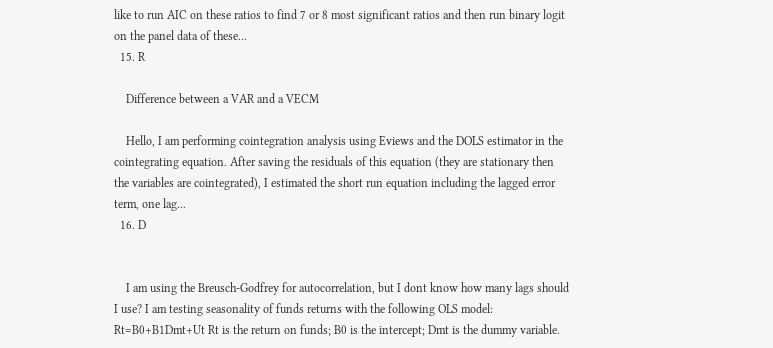like to run AIC on these ratios to find 7 or 8 most significant ratios and then run binary logit on the panel data of these...
  15. R

    Difference between a VAR and a VECM

    Hello, I am performing cointegration analysis using Eviews and the DOLS estimator in the cointegrating equation. After saving the residuals of this equation (they are stationary then the variables are cointegrated), I estimated the short run equation including the lagged error term, one lag...
  16. D


    I am using the Breusch-Godfrey for autocorrelation, but I dont know how many lags should I use? I am testing seasonality of funds returns with the following OLS model: Rt=B0+B1Dmt+Ut Rt is the return on funds; B0 is the intercept; Dmt is the dummy variable.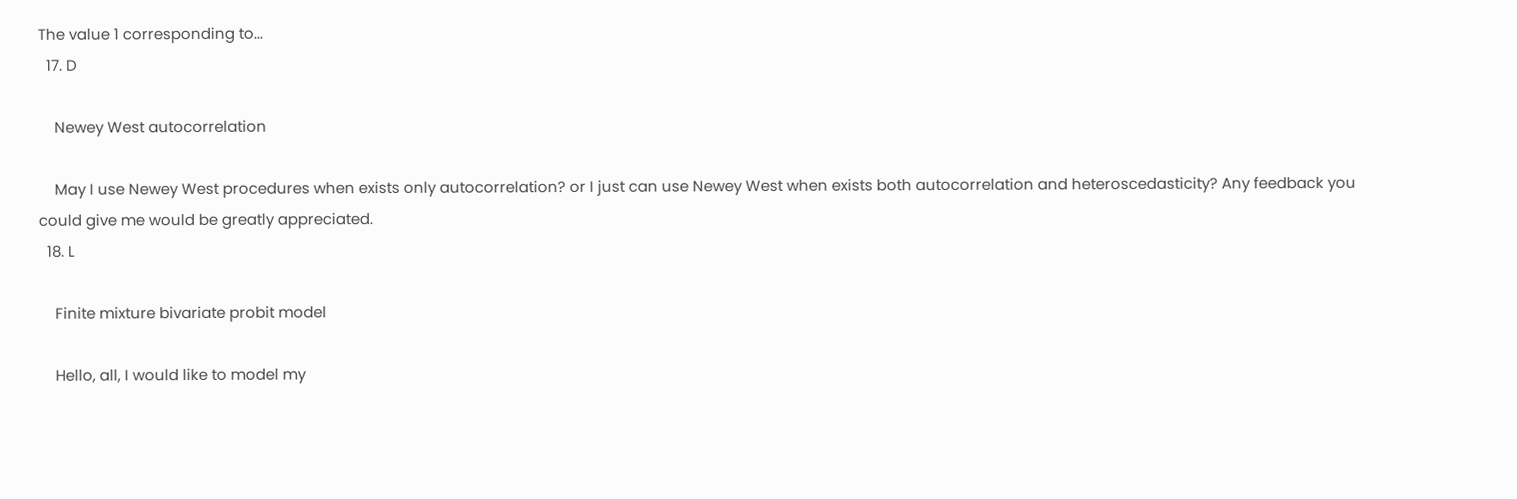The value 1 corresponding to...
  17. D

    Newey West autocorrelation

    May I use Newey West procedures when exists only autocorrelation? or I just can use Newey West when exists both autocorrelation and heteroscedasticity? Any feedback you could give me would be greatly appreciated.
  18. L

    Finite mixture bivariate probit model

    Hello, all, I would like to model my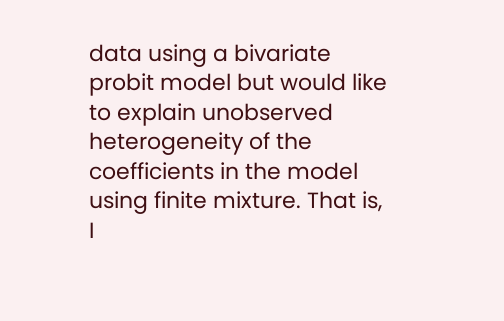data using a bivariate probit model but would like to explain unobserved heterogeneity of the coefficients in the model using finite mixture. That is, I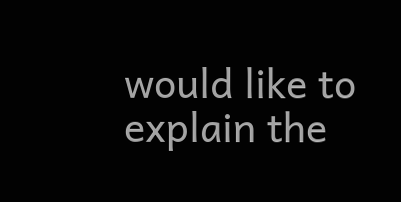would like to explain the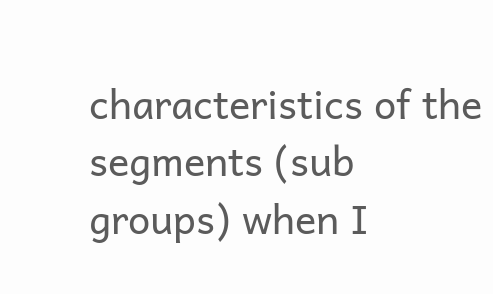characteristics of the segments (sub groups) when I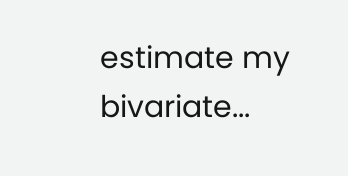estimate my bivariate...